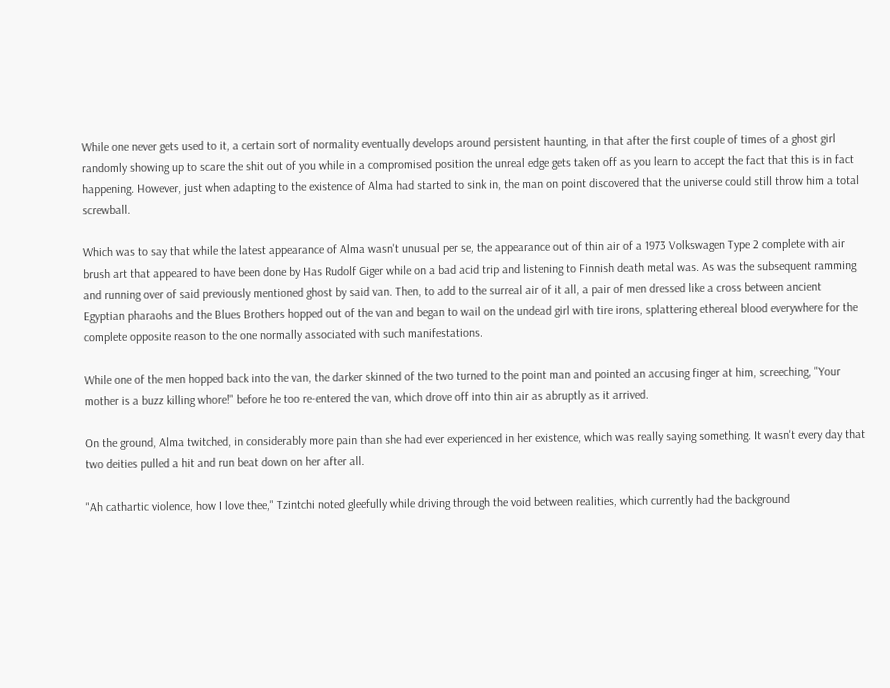While one never gets used to it, a certain sort of normality eventually develops around persistent haunting, in that after the first couple of times of a ghost girl randomly showing up to scare the shit out of you while in a compromised position the unreal edge gets taken off as you learn to accept the fact that this is in fact happening. However, just when adapting to the existence of Alma had started to sink in, the man on point discovered that the universe could still throw him a total screwball.

Which was to say that while the latest appearance of Alma wasn't unusual per se, the appearance out of thin air of a 1973 Volkswagen Type 2 complete with air brush art that appeared to have been done by Has Rudolf Giger while on a bad acid trip and listening to Finnish death metal was. As was the subsequent ramming and running over of said previously mentioned ghost by said van. Then, to add to the surreal air of it all, a pair of men dressed like a cross between ancient Egyptian pharaohs and the Blues Brothers hopped out of the van and began to wail on the undead girl with tire irons, splattering ethereal blood everywhere for the complete opposite reason to the one normally associated with such manifestations.

While one of the men hopped back into the van, the darker skinned of the two turned to the point man and pointed an accusing finger at him, screeching, "Your mother is a buzz killing whore!" before he too re-entered the van, which drove off into thin air as abruptly as it arrived.

On the ground, Alma twitched, in considerably more pain than she had ever experienced in her existence, which was really saying something. It wasn't every day that two deities pulled a hit and run beat down on her after all.

"Ah cathartic violence, how I love thee," Tzintchi noted gleefully while driving through the void between realities, which currently had the background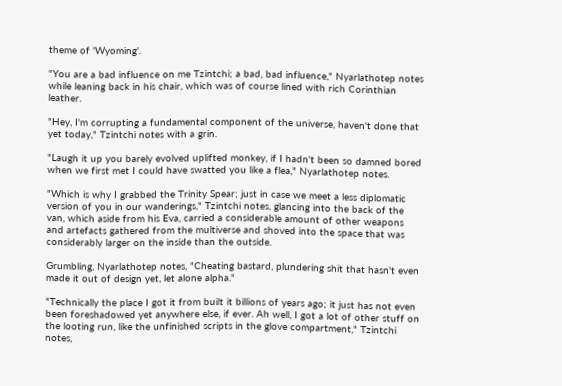theme of 'Wyoming'.

"You are a bad influence on me Tzintchi; a bad, bad influence," Nyarlathotep notes while leaning back in his chair, which was of course lined with rich Corinthian leather.

"Hey, I'm corrupting a fundamental component of the universe, haven't done that yet today," Tzintchi notes with a grin.

"Laugh it up you barely evolved uplifted monkey, if I hadn't been so damned bored when we first met I could have swatted you like a flea," Nyarlathotep notes.

"Which is why I grabbed the Trinity Spear; just in case we meet a less diplomatic version of you in our wanderings," Tzintchi notes, glancing into the back of the van, which aside from his Eva, carried a considerable amount of other weapons and artefacts gathered from the multiverse and shoved into the space that was considerably larger on the inside than the outside.

Grumbling, Nyarlathotep notes, "Cheating bastard, plundering shit that hasn't even made it out of design yet, let alone alpha."

"Technically the place I got it from built it billions of years ago; it just has not even been foreshadowed yet anywhere else, if ever. Ah well, I got a lot of other stuff on the looting run, like the unfinished scripts in the glove compartment," Tzintchi notes,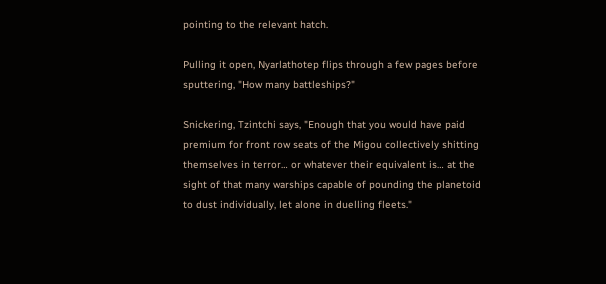pointing to the relevant hatch.

Pulling it open, Nyarlathotep flips through a few pages before sputtering, "How many battleships?"

Snickering, Tzintchi says, "Enough that you would have paid premium for front row seats of the Migou collectively shitting themselves in terror… or whatever their equivalent is… at the sight of that many warships capable of pounding the planetoid to dust individually, let alone in duelling fleets."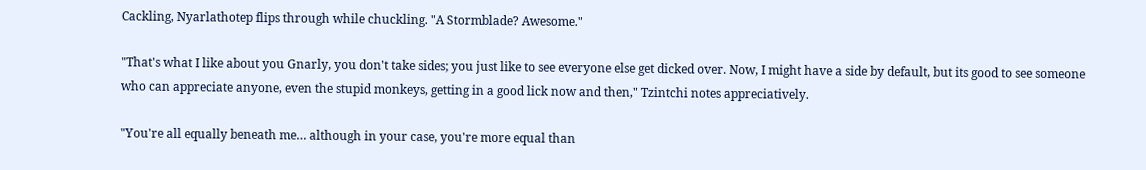Cackling, Nyarlathotep flips through while chuckling. "A Stormblade? Awesome."

"That's what I like about you Gnarly, you don't take sides; you just like to see everyone else get dicked over. Now, I might have a side by default, but its good to see someone who can appreciate anyone, even the stupid monkeys, getting in a good lick now and then," Tzintchi notes appreciatively.

"You're all equally beneath me… although in your case, you're more equal than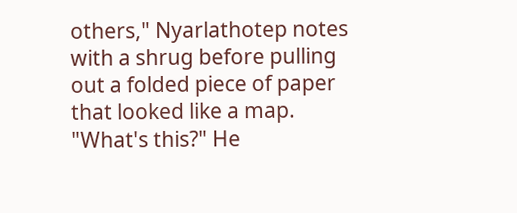others," Nyarlathotep notes with a shrug before pulling out a folded piece of paper that looked like a map. "What's this?" He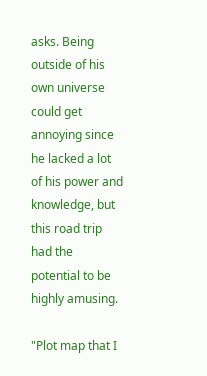asks. Being outside of his own universe could get annoying since he lacked a lot of his power and knowledge, but this road trip had the potential to be highly amusing.

"Plot map that I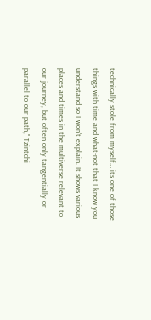technically stole from myself… its one of those things with time and what-not that I know you understand so I won't explain. It shows various places and times in the multiverse relevant to our journey, but often only tangentially or parallel to our path," Tzintchi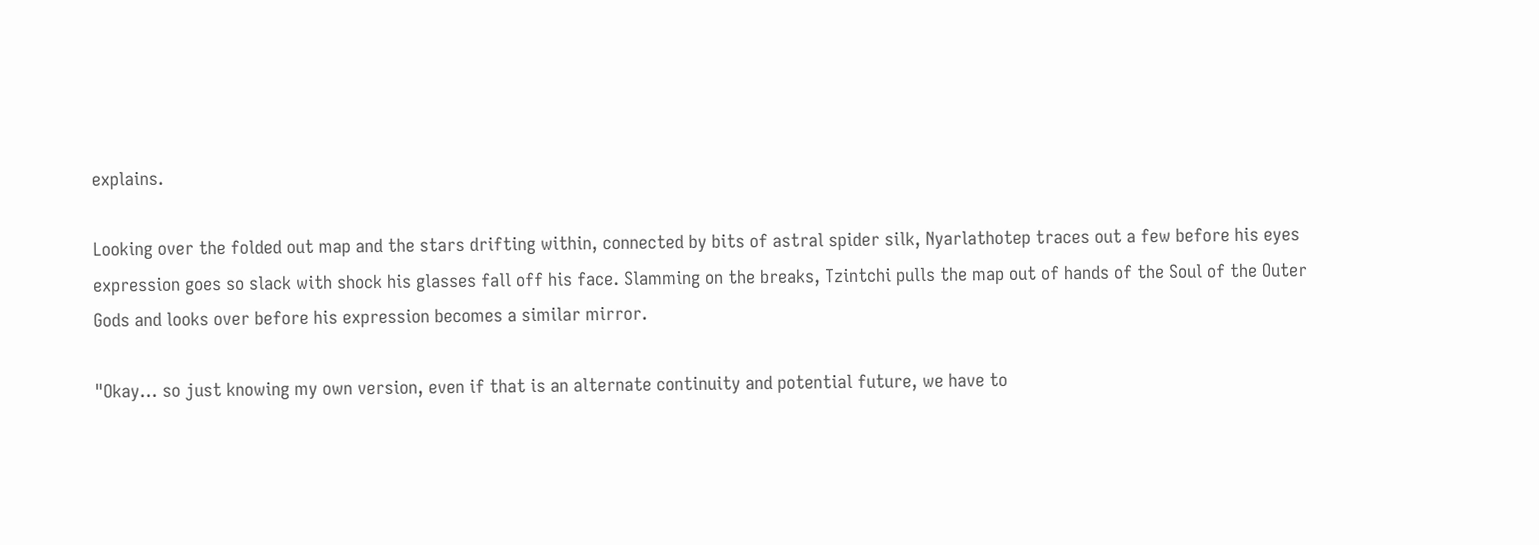explains.

Looking over the folded out map and the stars drifting within, connected by bits of astral spider silk, Nyarlathotep traces out a few before his eyes expression goes so slack with shock his glasses fall off his face. Slamming on the breaks, Tzintchi pulls the map out of hands of the Soul of the Outer Gods and looks over before his expression becomes a similar mirror.

"Okay… so just knowing my own version, even if that is an alternate continuity and potential future, we have to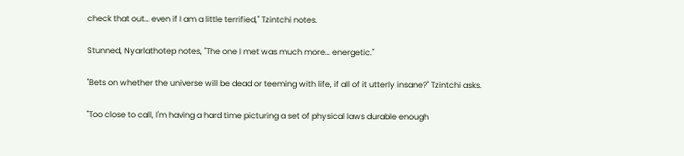check that out… even if I am a little terrified," Tzintchi notes.

Stunned, Nyarlathotep notes, "The one I met was much more… energetic."

"Bets on whether the universe will be dead or teeming with life, if all of it utterly insane?" Tzintchi asks.

"Too close to call, I'm having a hard time picturing a set of physical laws durable enough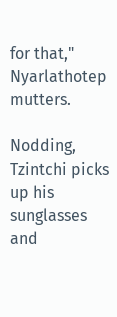for that," Nyarlathotep mutters.

Nodding, Tzintchi picks up his sunglasses and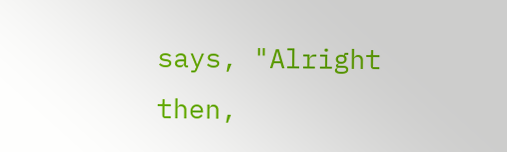says, "Alright then,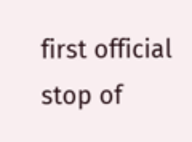first official stop of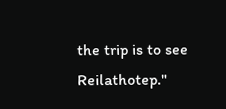the trip is to see Reilathotep."